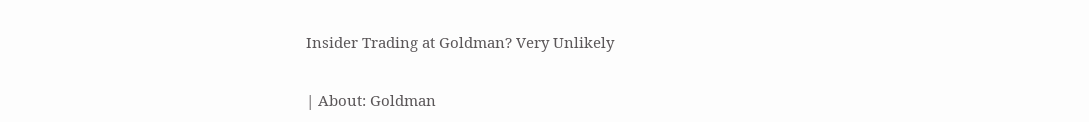Insider Trading at Goldman? Very Unlikely

| About: Goldman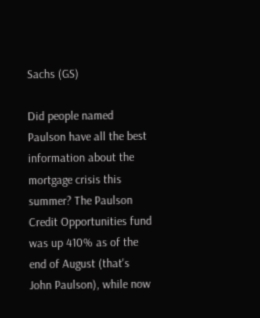Sachs (GS)

Did people named Paulson have all the best information about the mortgage crisis this summer? The Paulson Credit Opportunities fund was up 410% as of the end of August (that's John Paulson), while now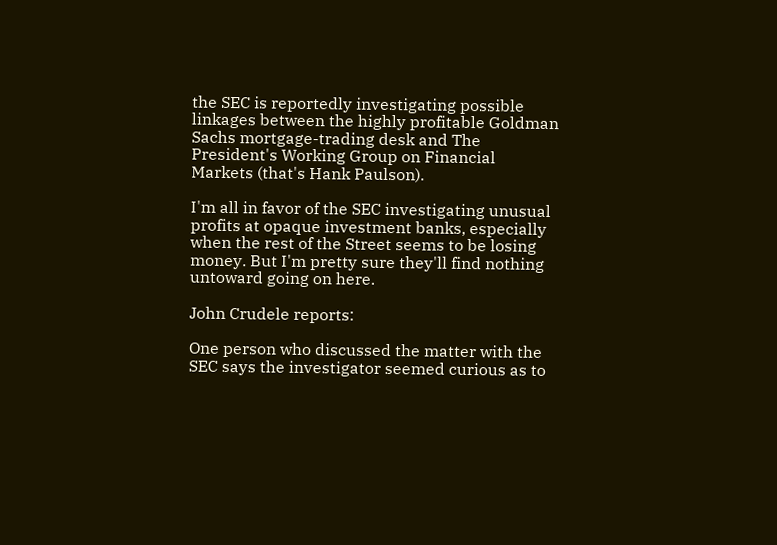the SEC is reportedly investigating possible linkages between the highly profitable Goldman Sachs mortgage-trading desk and The President's Working Group on Financial Markets (that's Hank Paulson).

I'm all in favor of the SEC investigating unusual profits at opaque investment banks, especially when the rest of the Street seems to be losing money. But I'm pretty sure they'll find nothing untoward going on here.

John Crudele reports:

One person who discussed the matter with the SEC says the investigator seemed curious as to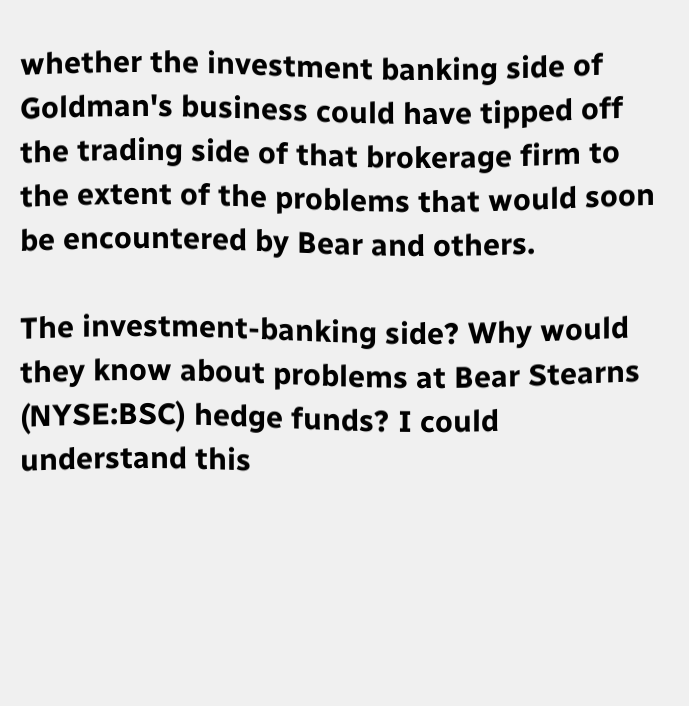whether the investment banking side of Goldman's business could have tipped off the trading side of that brokerage firm to the extent of the problems that would soon be encountered by Bear and others.

The investment-banking side? Why would they know about problems at Bear Stearns (NYSE:BSC) hedge funds? I could understand this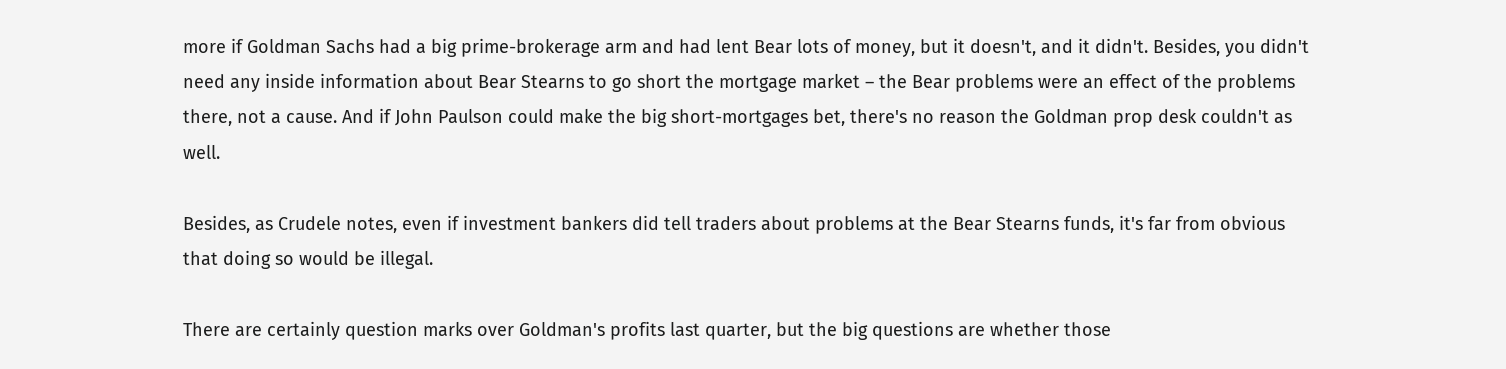more if Goldman Sachs had a big prime-brokerage arm and had lent Bear lots of money, but it doesn't, and it didn't. Besides, you didn't need any inside information about Bear Stearns to go short the mortgage market – the Bear problems were an effect of the problems there, not a cause. And if John Paulson could make the big short-mortgages bet, there's no reason the Goldman prop desk couldn't as well.

Besides, as Crudele notes, even if investment bankers did tell traders about problems at the Bear Stearns funds, it's far from obvious that doing so would be illegal.

There are certainly question marks over Goldman's profits last quarter, but the big questions are whether those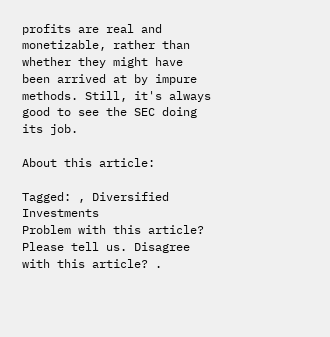profits are real and monetizable, rather than whether they might have been arrived at by impure methods. Still, it's always good to see the SEC doing its job.

About this article:

Tagged: , Diversified Investments
Problem with this article? Please tell us. Disagree with this article? .